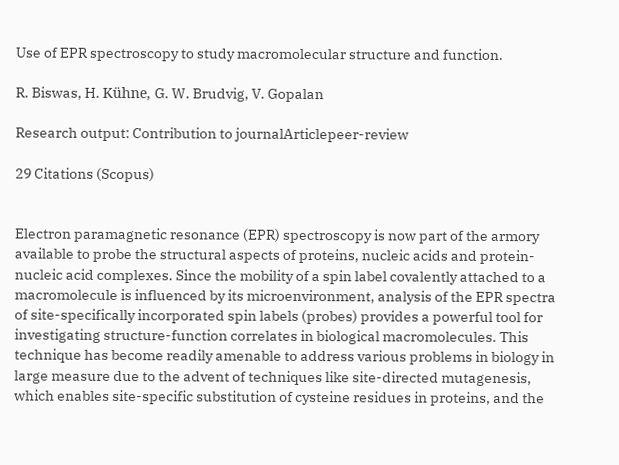Use of EPR spectroscopy to study macromolecular structure and function.

R. Biswas, H. Kühne, G. W. Brudvig, V. Gopalan

Research output: Contribution to journalArticlepeer-review

29 Citations (Scopus)


Electron paramagnetic resonance (EPR) spectroscopy is now part of the armory available to probe the structural aspects of proteins, nucleic acids and protein-nucleic acid complexes. Since the mobility of a spin label covalently attached to a macromolecule is influenced by its microenvironment, analysis of the EPR spectra of site-specifically incorporated spin labels (probes) provides a powerful tool for investigating structure-function correlates in biological macromolecules. This technique has become readily amenable to address various problems in biology in large measure due to the advent of techniques like site-directed mutagenesis, which enables site-specific substitution of cysteine residues in proteins, and the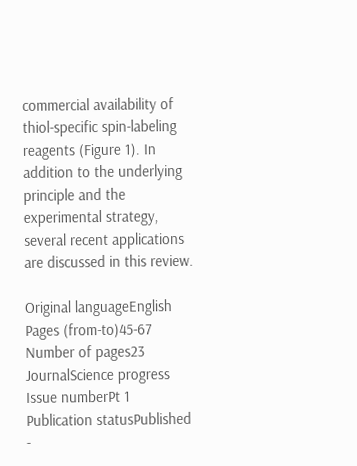commercial availability of thiol-specific spin-labeling reagents (Figure 1). In addition to the underlying principle and the experimental strategy, several recent applications are discussed in this review.

Original languageEnglish
Pages (from-to)45-67
Number of pages23
JournalScience progress
Issue numberPt 1
Publication statusPublished -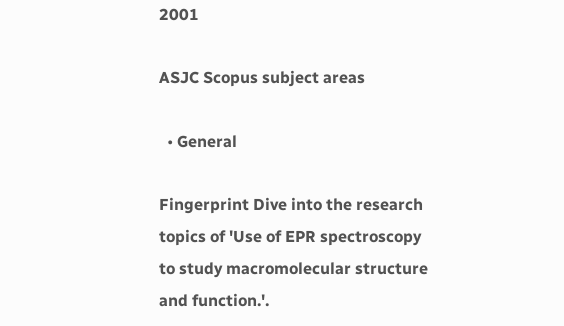2001

ASJC Scopus subject areas

  • General

Fingerprint Dive into the research topics of 'Use of EPR spectroscopy to study macromolecular structure and function.'.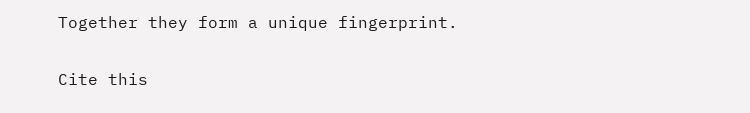Together they form a unique fingerprint.

Cite this